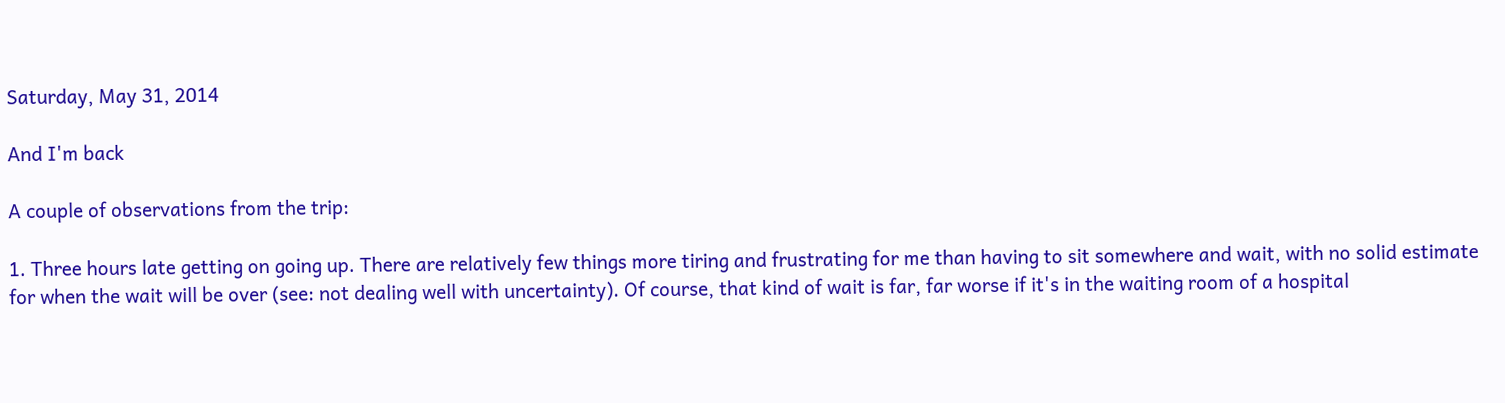Saturday, May 31, 2014

And I'm back

A couple of observations from the trip:

1. Three hours late getting on going up. There are relatively few things more tiring and frustrating for me than having to sit somewhere and wait, with no solid estimate for when the wait will be over (see: not dealing well with uncertainty). Of course, that kind of wait is far, far worse if it's in the waiting room of a hospital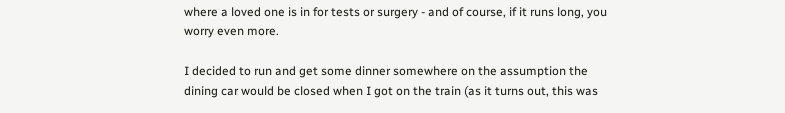where a loved one is in for tests or surgery - and of course, if it runs long, you worry even more.

I decided to run and get some dinner somewhere on the assumption the dining car would be closed when I got on the train (as it turns out, this was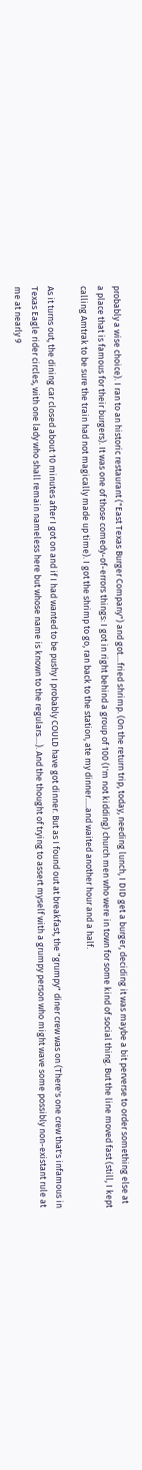probably a wise choice). I ran to an historic restaurant ("East Texas Burger Company") and got....fried shrimp. (On the return trip, today, needing lunch, I DID get a burger, deciding it was maybe a bit perverse to order something else at a place that is famous for their burgers). It was one of those comedy-of-errors things: I got in right behind a group of 100 (I'm not kidding) church men who were in town for some kind of social thing. But the line moved fast (still, I kept calling Amtrak to be sure the train had not magically made up time). I got the shrimp to go, ran back to the station, ate my dinner.....and waited another hour and a half.

As it turns out, the dining car closed about 10 minutes after I got on and if I had wanted to be pushy I probably COULD have got dinner. But as I found out at breakfast, the "grumpy" diner crew was on (There's one crew that's infamous in Texas Eagle rider circles, with one lady who shall remain nameless here but whose name is known to the regulars....). And the thought of trying to assert myself with a grumpy person who might wave some possibly non-existant rule at me at nearly 9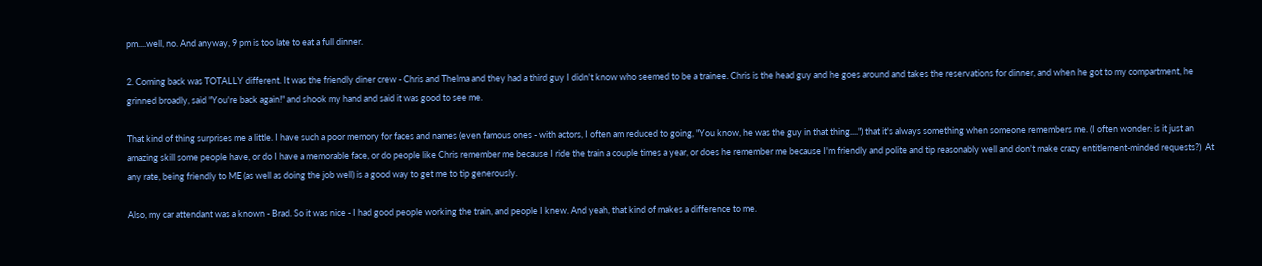pm....well, no. And anyway, 9 pm is too late to eat a full dinner.

2. Coming back was TOTALLY different. It was the friendly diner crew - Chris and Thelma and they had a third guy I didn't know who seemed to be a trainee. Chris is the head guy and he goes around and takes the reservations for dinner, and when he got to my compartment, he grinned broadly, said "You're back again!" and shook my hand and said it was good to see me.

That kind of thing surprises me a little. I have such a poor memory for faces and names (even famous ones - with actors, I often am reduced to going, "You know, he was the guy in that thing....") that it's always something when someone remembers me. (I often wonder: is it just an amazing skill some people have, or do I have a memorable face, or do people like Chris remember me because I ride the train a couple times a year, or does he remember me because I'm friendly and polite and tip reasonably well and don't make crazy entitlement-minded requests?)  At any rate, being friendly to ME (as well as doing the job well) is a good way to get me to tip generously.

Also, my car attendant was a known - Brad. So it was nice - I had good people working the train, and people I knew. And yeah, that kind of makes a difference to me.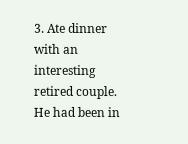3. Ate dinner with an interesting retired couple. He had been in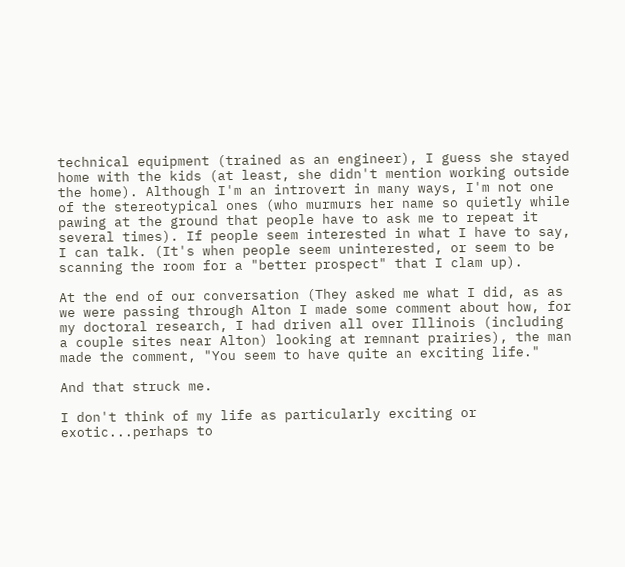technical equipment (trained as an engineer), I guess she stayed home with the kids (at least, she didn't mention working outside the home). Although I'm an introvert in many ways, I'm not one of the stereotypical ones (who murmurs her name so quietly while pawing at the ground that people have to ask me to repeat it several times). If people seem interested in what I have to say, I can talk. (It's when people seem uninterested, or seem to be scanning the room for a "better prospect" that I clam up).

At the end of our conversation (They asked me what I did, as as we were passing through Alton I made some comment about how, for my doctoral research, I had driven all over Illinois (including a couple sites near Alton) looking at remnant prairies), the man made the comment, "You seem to have quite an exciting life."

And that struck me.

I don't think of my life as particularly exciting or exotic...perhaps to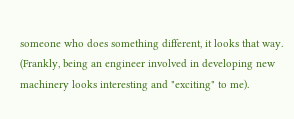someone who does something different, it looks that way. (Frankly, being an engineer involved in developing new machinery looks interesting and "exciting" to me).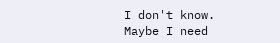I don't know. Maybe I need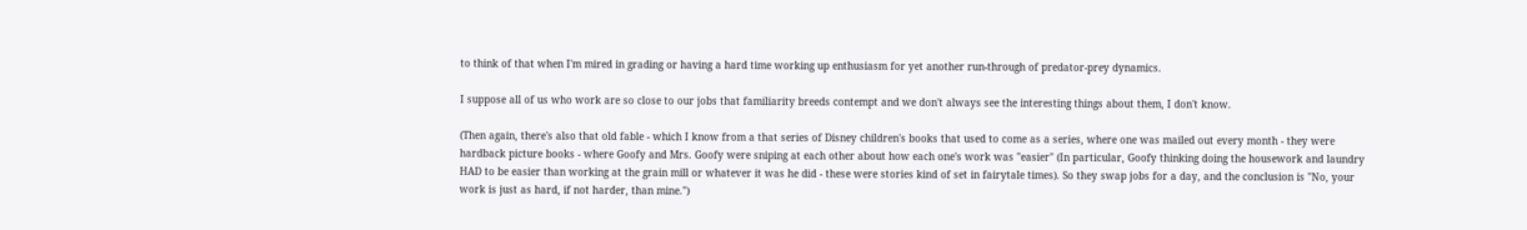to think of that when I'm mired in grading or having a hard time working up enthusiasm for yet another run-through of predator-prey dynamics.

I suppose all of us who work are so close to our jobs that familiarity breeds contempt and we don't always see the interesting things about them, I don't know.

(Then again, there's also that old fable - which I know from a that series of Disney children's books that used to come as a series, where one was mailed out every month - they were hardback picture books - where Goofy and Mrs. Goofy were sniping at each other about how each one's work was "easier" (In particular, Goofy thinking doing the housework and laundry HAD to be easier than working at the grain mill or whatever it was he did - these were stories kind of set in fairytale times). So they swap jobs for a day, and the conclusion is "No, your work is just as hard, if not harder, than mine.")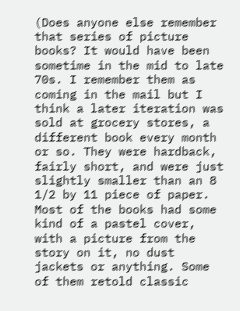(Does anyone else remember that series of picture books? It would have been sometime in the mid to late 70s. I remember them as coming in the mail but I think a later iteration was sold at grocery stores, a different book every month or so. They were hardback, fairly short, and were just slightly smaller than an 8 1/2 by 11 piece of paper. Most of the books had some kind of a pastel cover, with a picture from the story on it, no dust jackets or anything. Some of them retold classic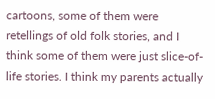cartoons, some of them were retellings of old folk stories, and I think some of them were just slice-of-life stories. I think my parents actually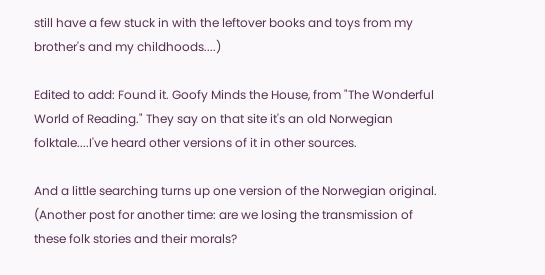still have a few stuck in with the leftover books and toys from my brother's and my childhoods....)

Edited to add: Found it. Goofy Minds the House, from "The Wonderful World of Reading." They say on that site it's an old Norwegian folktale....I've heard other versions of it in other sources.

And a little searching turns up one version of the Norwegian original. (Another post for another time: are we losing the transmission of these folk stories and their morals?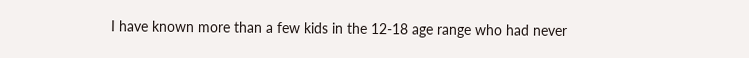I have known more than a few kids in the 12-18 age range who had never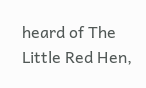heard of The Little Red Hen,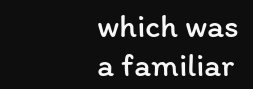which was a familiar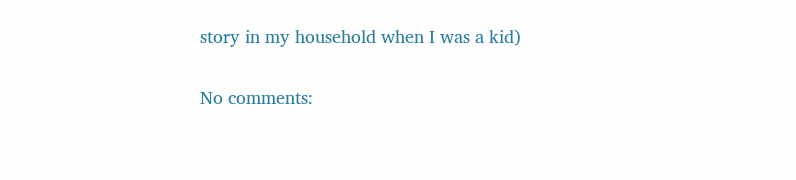story in my household when I was a kid)

No comments: